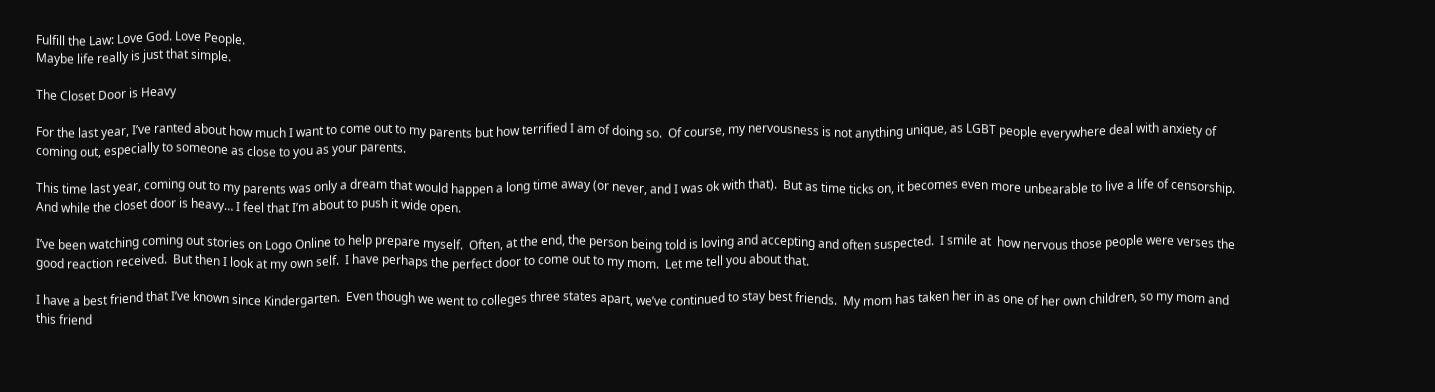Fulfill the Law: Love God. Love People.
Maybe life really is just that simple.

The Closet Door is Heavy

For the last year, I’ve ranted about how much I want to come out to my parents but how terrified I am of doing so.  Of course, my nervousness is not anything unique, as LGBT people everywhere deal with anxiety of coming out, especially to someone as close to you as your parents.

This time last year, coming out to my parents was only a dream that would happen a long time away (or never, and I was ok with that).  But as time ticks on, it becomes even more unbearable to live a life of censorship.  And while the closet door is heavy… I feel that I’m about to push it wide open.

I’ve been watching coming out stories on Logo Online to help prepare myself.  Often, at the end, the person being told is loving and accepting and often suspected.  I smile at  how nervous those people were verses the good reaction received.  But then I look at my own self.  I have perhaps the perfect door to come out to my mom.  Let me tell you about that.

I have a best friend that I’ve known since Kindergarten.  Even though we went to colleges three states apart, we’ve continued to stay best friends.  My mom has taken her in as one of her own children, so my mom and this friend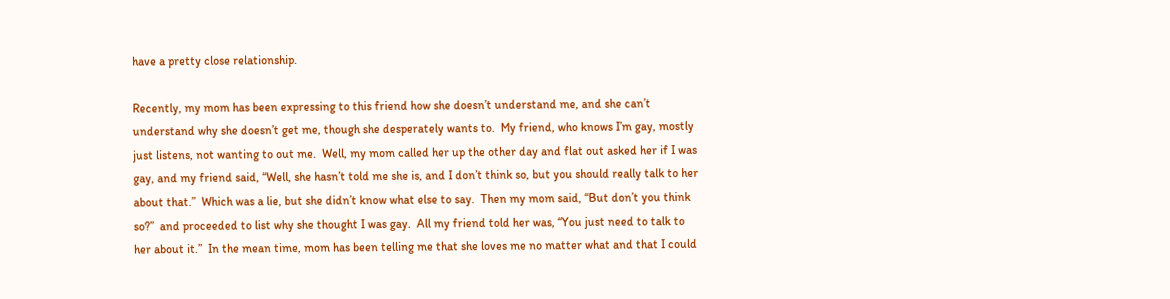have a pretty close relationship.

Recently, my mom has been expressing to this friend how she doesn’t understand me, and she can’t understand why she doesn’t get me, though she desperately wants to.  My friend, who knows I’m gay, mostly just listens, not wanting to out me.  Well, my mom called her up the other day and flat out asked her if I was gay, and my friend said, “Well, she hasn’t told me she is, and I don’t think so, but you should really talk to her about that.”  Which was a lie, but she didn’t know what else to say.  Then my mom said, “But don’t you think so?”  and proceeded to list why she thought I was gay.  All my friend told her was, “You just need to talk to her about it.”  In the mean time, mom has been telling me that she loves me no matter what and that I could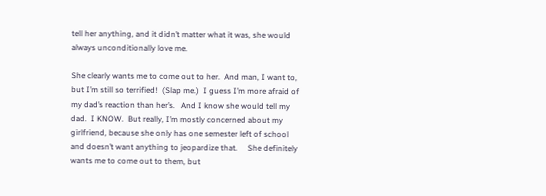tell her anything, and it didn’t matter what it was, she would always unconditionally love me.

She clearly wants me to come out to her.  And man, I want to, but I’m still so terrified!  (Slap me.)  I guess I’m more afraid of my dad’s reaction than her’s.   And I know she would tell my dad.  I KNOW.  But really, I’m mostly concerned about my girlfriend, because she only has one semester left of school and doesn’t want anything to jeopardize that.     She definitely wants me to come out to them, but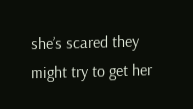she’s scared they might try to get her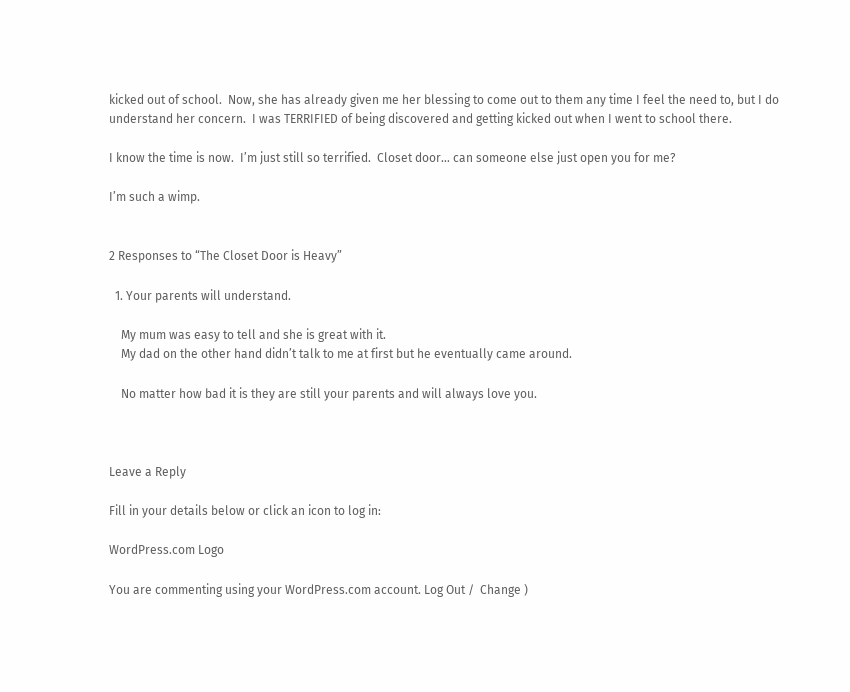kicked out of school.  Now, she has already given me her blessing to come out to them any time I feel the need to, but I do understand her concern.  I was TERRIFIED of being discovered and getting kicked out when I went to school there.

I know the time is now.  I’m just still so terrified.  Closet door… can someone else just open you for me?

I’m such a wimp.


2 Responses to “The Closet Door is Heavy”

  1. Your parents will understand.

    My mum was easy to tell and she is great with it.
    My dad on the other hand didn’t talk to me at first but he eventually came around.

    No matter how bad it is they are still your parents and will always love you.



Leave a Reply

Fill in your details below or click an icon to log in:

WordPress.com Logo

You are commenting using your WordPress.com account. Log Out /  Change )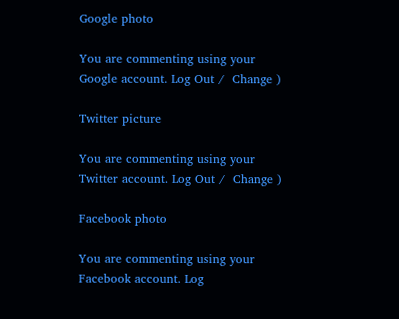Google photo

You are commenting using your Google account. Log Out /  Change )

Twitter picture

You are commenting using your Twitter account. Log Out /  Change )

Facebook photo

You are commenting using your Facebook account. Log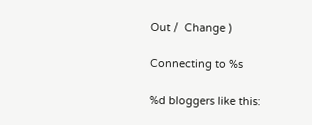Out /  Change )

Connecting to %s

%d bloggers like this: